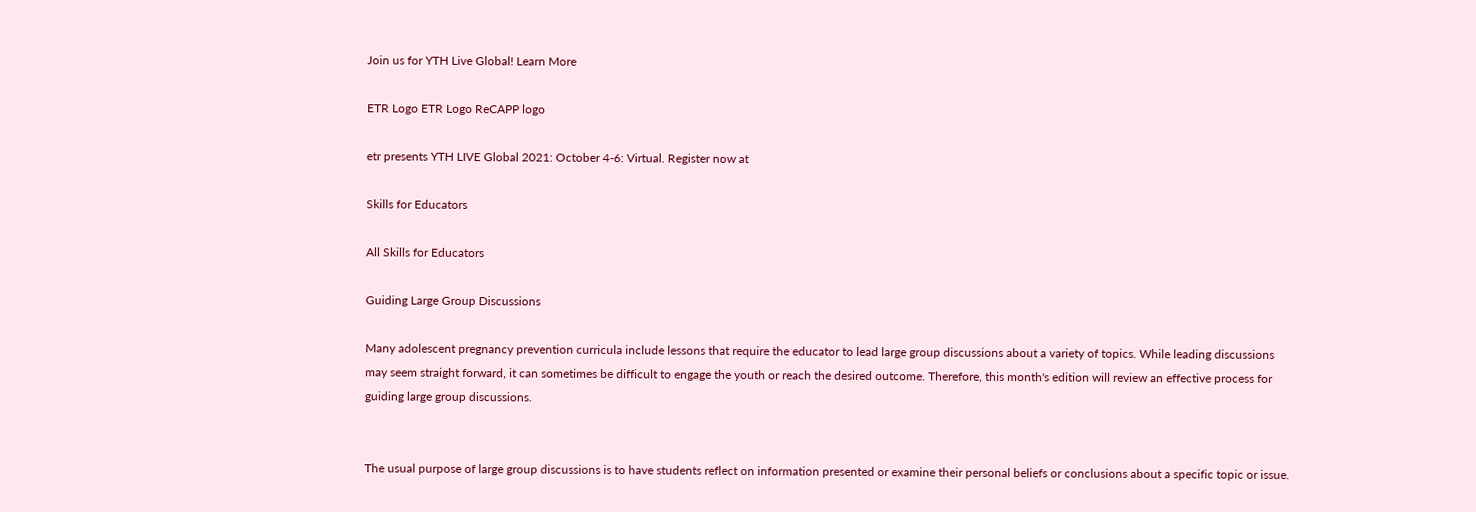Join us for YTH Live Global! Learn More

ETR Logo ETR Logo ReCAPP logo

etr presents YTH LIVE Global 2021: October 4-6: Virtual. Register now at

Skills for Educators

All Skills for Educators

Guiding Large Group Discussions

Many adolescent pregnancy prevention curricula include lessons that require the educator to lead large group discussions about a variety of topics. While leading discussions may seem straight forward, it can sometimes be difficult to engage the youth or reach the desired outcome. Therefore, this month's edition will review an effective process for guiding large group discussions.


The usual purpose of large group discussions is to have students reflect on information presented or examine their personal beliefs or conclusions about a specific topic or issue.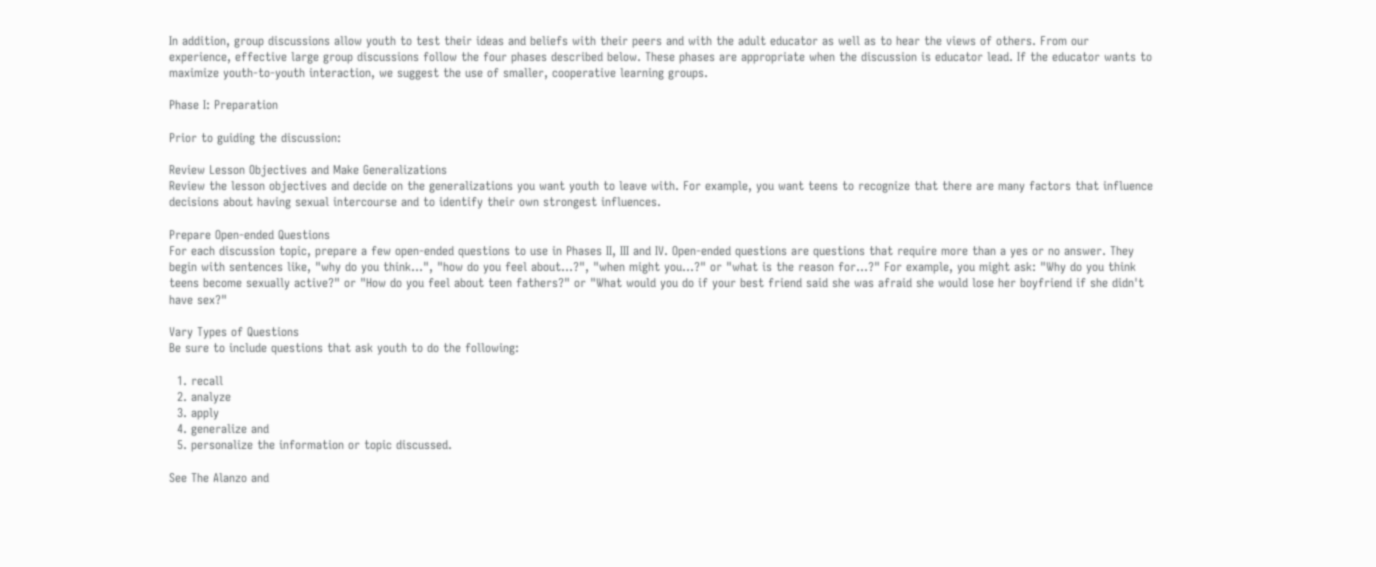In addition, group discussions allow youth to test their ideas and beliefs with their peers and with the adult educator as well as to hear the views of others. From our experience, effective large group discussions follow the four phases described below. These phases are appropriate when the discussion is educator lead. If the educator wants to maximize youth-to-youth interaction, we suggest the use of smaller, cooperative learning groups.

Phase I: Preparation

Prior to guiding the discussion:

Review Lesson Objectives and Make Generalizations
Review the lesson objectives and decide on the generalizations you want youth to leave with. For example, you want teens to recognize that there are many factors that influence decisions about having sexual intercourse and to identify their own strongest influences.

Prepare Open-ended Questions
For each discussion topic, prepare a few open-ended questions to use in Phases II, III and IV. Open-ended questions are questions that require more than a yes or no answer. They begin with sentences like, "why do you think...", "how do you feel about...?", "when might you...?" or "what is the reason for...?" For example, you might ask: "Why do you think teens become sexually active?" or "How do you feel about teen fathers?" or "What would you do if your best friend said she was afraid she would lose her boyfriend if she didn't have sex?"

Vary Types of Questions
Be sure to include questions that ask youth to do the following:

  1. recall
  2. analyze
  3. apply
  4. generalize and
  5. personalize the information or topic discussed.

See The Alanzo and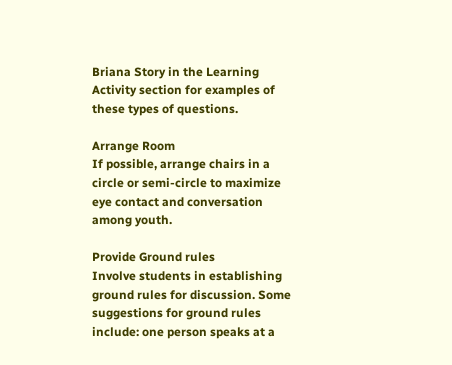Briana Story in the Learning Activity section for examples of these types of questions.

Arrange Room
If possible, arrange chairs in a circle or semi-circle to maximize eye contact and conversation among youth.

Provide Ground rules
Involve students in establishing ground rules for discussion. Some suggestions for ground rules include: one person speaks at a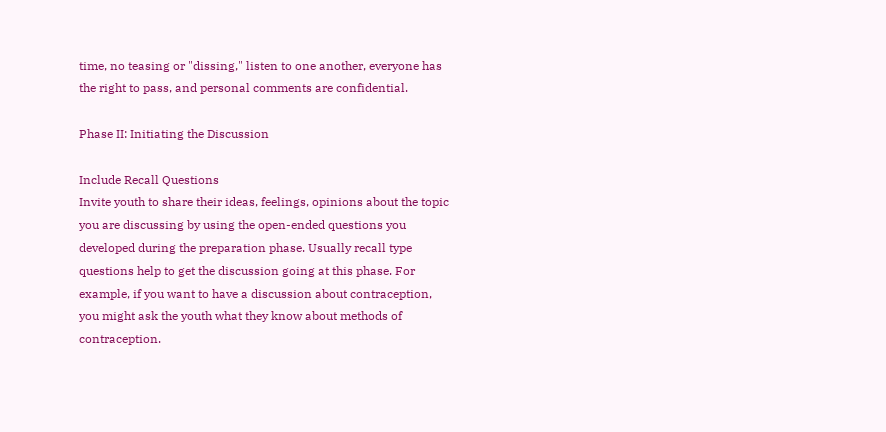time, no teasing or "dissing," listen to one another, everyone has the right to pass, and personal comments are confidential.

Phase II: Initiating the Discussion

Include Recall Questions
Invite youth to share their ideas, feelings, opinions about the topic you are discussing by using the open-ended questions you developed during the preparation phase. Usually recall type questions help to get the discussion going at this phase. For example, if you want to have a discussion about contraception, you might ask the youth what they know about methods of contraception.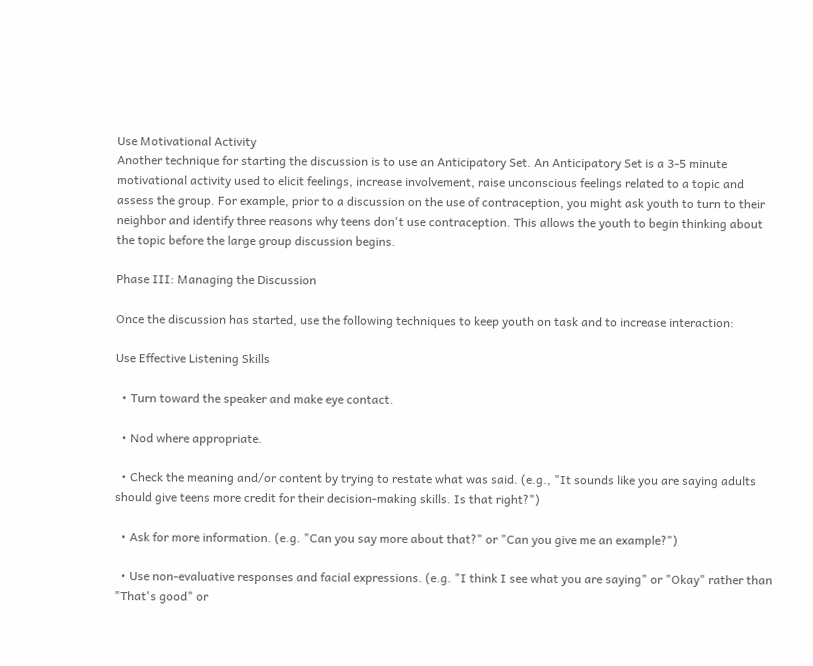Use Motivational Activity
Another technique for starting the discussion is to use an Anticipatory Set. An Anticipatory Set is a 3-5 minute motivational activity used to elicit feelings, increase involvement, raise unconscious feelings related to a topic and assess the group. For example, prior to a discussion on the use of contraception, you might ask youth to turn to their neighbor and identify three reasons why teens don't use contraception. This allows the youth to begin thinking about the topic before the large group discussion begins.

Phase III: Managing the Discussion

Once the discussion has started, use the following techniques to keep youth on task and to increase interaction:

Use Effective Listening Skills

  • Turn toward the speaker and make eye contact.

  • Nod where appropriate.

  • Check the meaning and/or content by trying to restate what was said. (e.g., "It sounds like you are saying adults should give teens more credit for their decision-making skills. Is that right?")

  • Ask for more information. (e.g. "Can you say more about that?" or "Can you give me an example?")

  • Use non-evaluative responses and facial expressions. (e.g. "I think I see what you are saying" or "Okay" rather than "That's good" or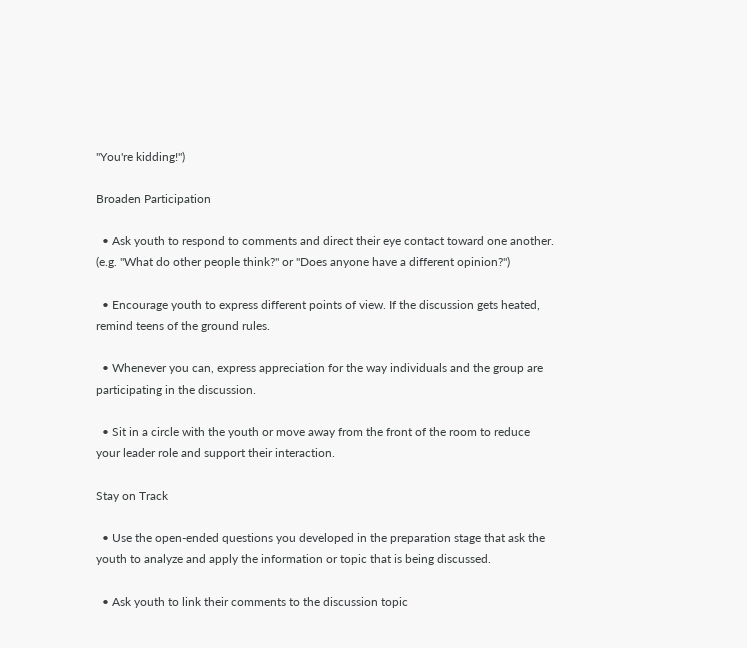"You're kidding!")

Broaden Participation

  • Ask youth to respond to comments and direct their eye contact toward one another. (e.g. "What do other people think?" or "Does anyone have a different opinion?")

  • Encourage youth to express different points of view. If the discussion gets heated, remind teens of the ground rules.

  • Whenever you can, express appreciation for the way individuals and the group are participating in the discussion.

  • Sit in a circle with the youth or move away from the front of the room to reduce your leader role and support their interaction.

Stay on Track

  • Use the open-ended questions you developed in the preparation stage that ask the youth to analyze and apply the information or topic that is being discussed.

  • Ask youth to link their comments to the discussion topic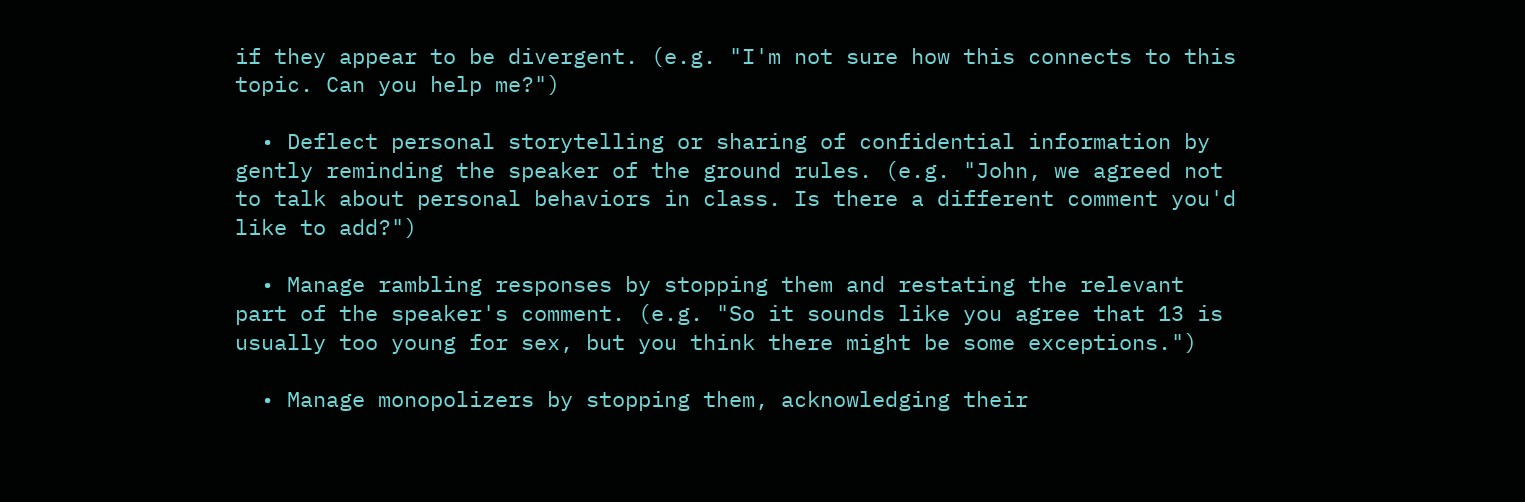if they appear to be divergent. (e.g. "I'm not sure how this connects to this topic. Can you help me?")

  • Deflect personal storytelling or sharing of confidential information by gently reminding the speaker of the ground rules. (e.g. "John, we agreed not to talk about personal behaviors in class. Is there a different comment you'd like to add?")

  • Manage rambling responses by stopping them and restating the relevant part of the speaker's comment. (e.g. "So it sounds like you agree that 13 is usually too young for sex, but you think there might be some exceptions.")

  • Manage monopolizers by stopping them, acknowledging their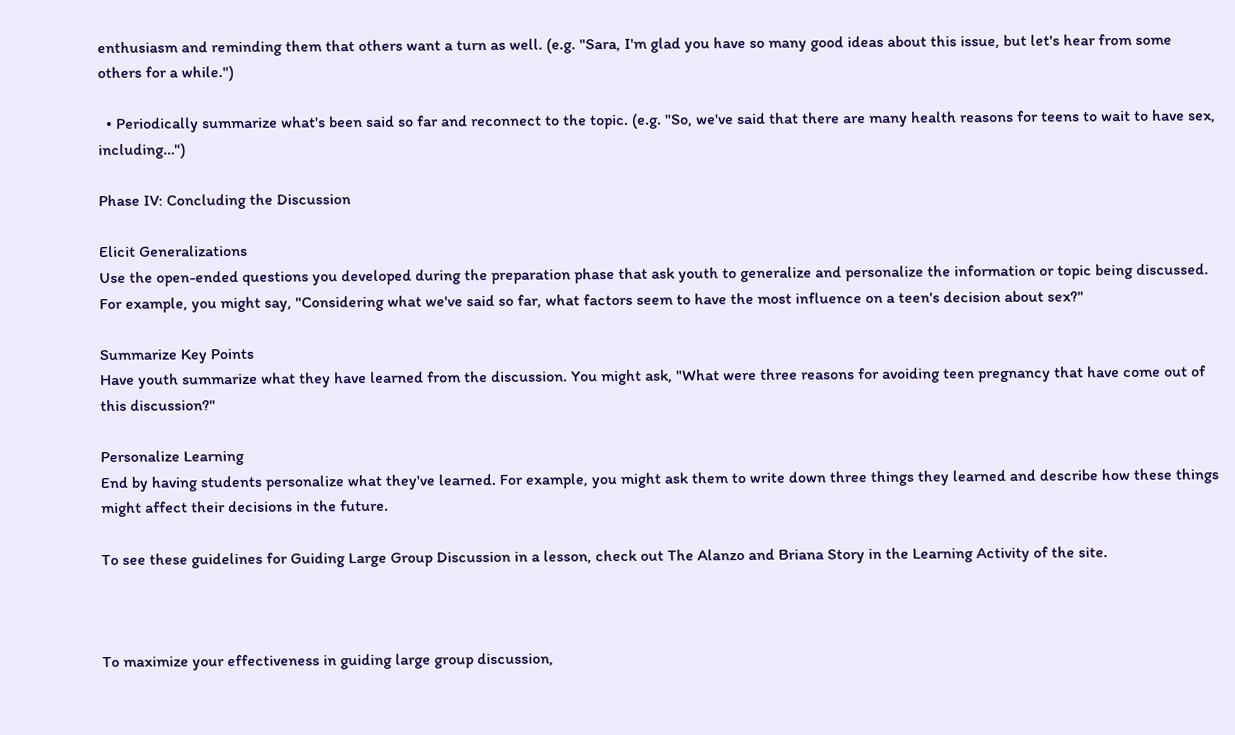enthusiasm and reminding them that others want a turn as well. (e.g. "Sara, I'm glad you have so many good ideas about this issue, but let's hear from some others for a while.")

  • Periodically summarize what's been said so far and reconnect to the topic. (e.g. "So, we've said that there are many health reasons for teens to wait to have sex, including…")

Phase IV: Concluding the Discussion

Elicit Generalizations
Use the open-ended questions you developed during the preparation phase that ask youth to generalize and personalize the information or topic being discussed. For example, you might say, "Considering what we've said so far, what factors seem to have the most influence on a teen's decision about sex?"

Summarize Key Points
Have youth summarize what they have learned from the discussion. You might ask, "What were three reasons for avoiding teen pregnancy that have come out of this discussion?"

Personalize Learning
End by having students personalize what they've learned. For example, you might ask them to write down three things they learned and describe how these things might affect their decisions in the future.

To see these guidelines for Guiding Large Group Discussion in a lesson, check out The Alanzo and Briana Story in the Learning Activity of the site.



To maximize your effectiveness in guiding large group discussion,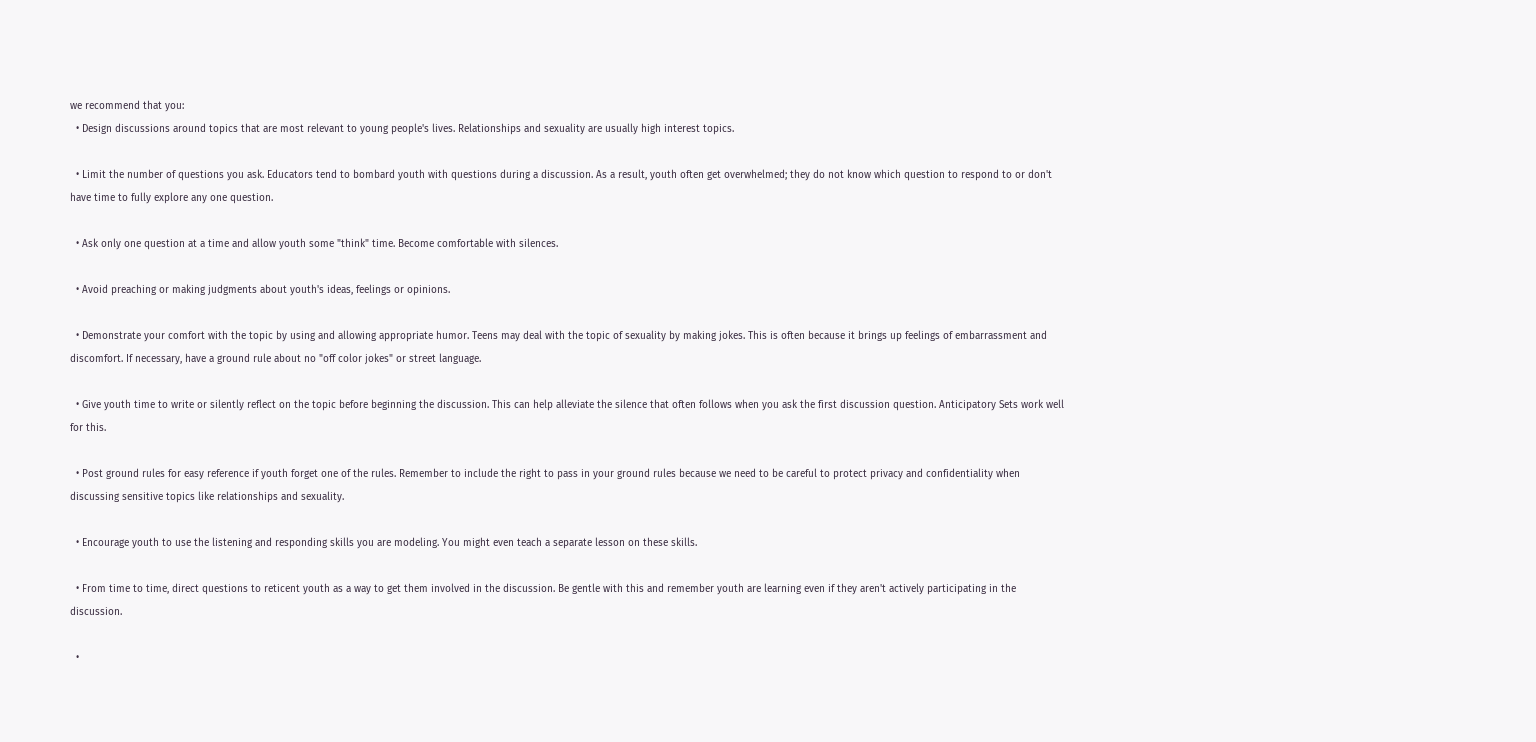we recommend that you:
  • Design discussions around topics that are most relevant to young people's lives. Relationships and sexuality are usually high interest topics.

  • Limit the number of questions you ask. Educators tend to bombard youth with questions during a discussion. As a result, youth often get overwhelmed; they do not know which question to respond to or don't have time to fully explore any one question.

  • Ask only one question at a time and allow youth some "think" time. Become comfortable with silences.

  • Avoid preaching or making judgments about youth's ideas, feelings or opinions.

  • Demonstrate your comfort with the topic by using and allowing appropriate humor. Teens may deal with the topic of sexuality by making jokes. This is often because it brings up feelings of embarrassment and discomfort. If necessary, have a ground rule about no "off color jokes" or street language.

  • Give youth time to write or silently reflect on the topic before beginning the discussion. This can help alleviate the silence that often follows when you ask the first discussion question. Anticipatory Sets work well for this.

  • Post ground rules for easy reference if youth forget one of the rules. Remember to include the right to pass in your ground rules because we need to be careful to protect privacy and confidentiality when discussing sensitive topics like relationships and sexuality.

  • Encourage youth to use the listening and responding skills you are modeling. You might even teach a separate lesson on these skills.

  • From time to time, direct questions to reticent youth as a way to get them involved in the discussion. Be gentle with this and remember youth are learning even if they aren't actively participating in the discussion.

  •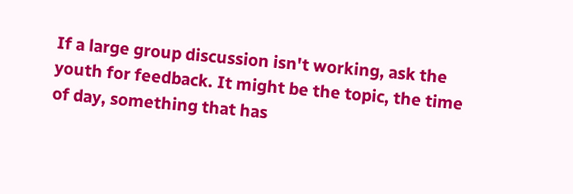If a large group discussion isn't working, ask the youth for feedback. It might be the topic, the time of day, something that has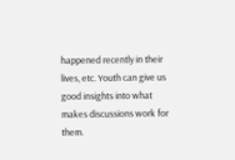happened recently in their lives, etc. Youth can give us good insights into what makes discussions work for them.